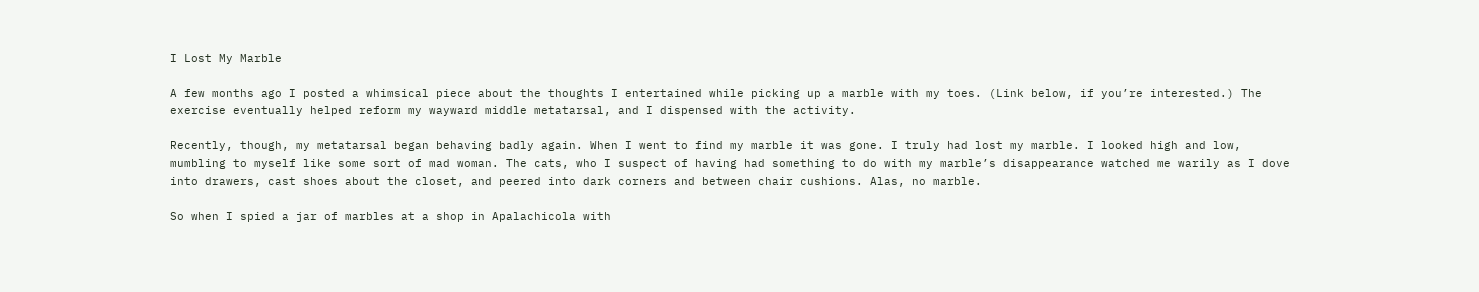I Lost My Marble

A few months ago I posted a whimsical piece about the thoughts I entertained while picking up a marble with my toes. (Link below, if you’re interested.) The exercise eventually helped reform my wayward middle metatarsal, and I dispensed with the activity.

Recently, though, my metatarsal began behaving badly again. When I went to find my marble it was gone. I truly had lost my marble. I looked high and low, mumbling to myself like some sort of mad woman. The cats, who I suspect of having had something to do with my marble’s disappearance watched me warily as I dove into drawers, cast shoes about the closet, and peered into dark corners and between chair cushions. Alas, no marble.

So when I spied a jar of marbles at a shop in Apalachicola with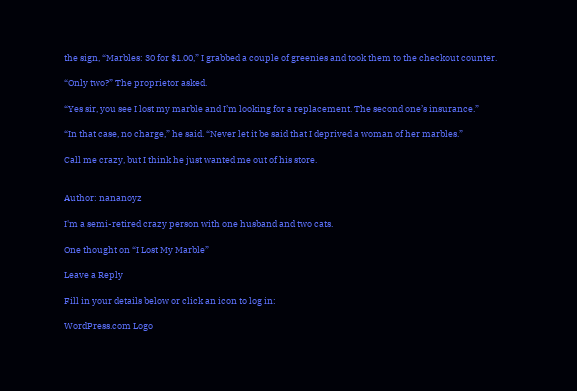the sign, “Marbles: 30 for $1.00,” I grabbed a couple of greenies and took them to the checkout counter.

“Only two?” The proprietor asked.

“Yes sir, you see I lost my marble and I’m looking for a replacement. The second one’s insurance.”

“In that case, no charge,” he said. “Never let it be said that I deprived a woman of her marbles.”

Call me crazy, but I think he just wanted me out of his store.


Author: nananoyz

I'm a semi-retired crazy person with one husband and two cats.

One thought on “I Lost My Marble”

Leave a Reply

Fill in your details below or click an icon to log in:

WordPress.com Logo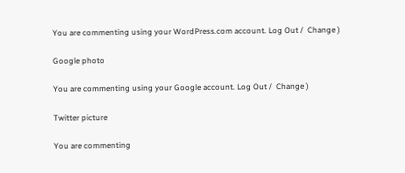You are commenting using your WordPress.com account. Log Out /  Change )

Google photo

You are commenting using your Google account. Log Out /  Change )

Twitter picture

You are commenting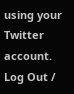using your Twitter account. Log Out /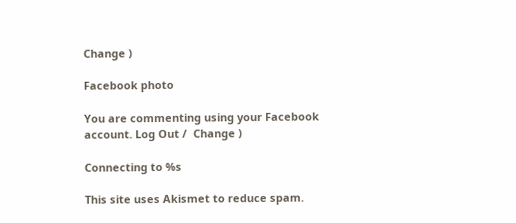Change )

Facebook photo

You are commenting using your Facebook account. Log Out /  Change )

Connecting to %s

This site uses Akismet to reduce spam.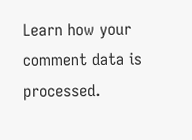Learn how your comment data is processed.